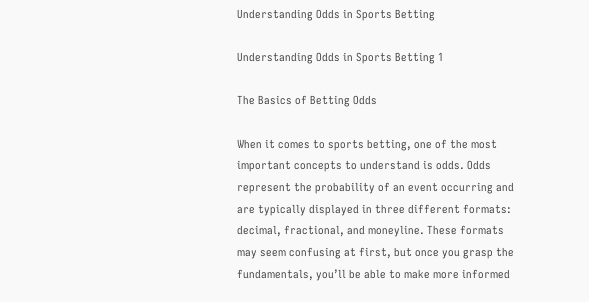Understanding Odds in Sports Betting

Understanding Odds in Sports Betting 1

The Basics of Betting Odds

When it comes to sports betting, one of the most important concepts to understand is odds. Odds represent the probability of an event occurring and are typically displayed in three different formats: decimal, fractional, and moneyline. These formats may seem confusing at first, but once you grasp the fundamentals, you’ll be able to make more informed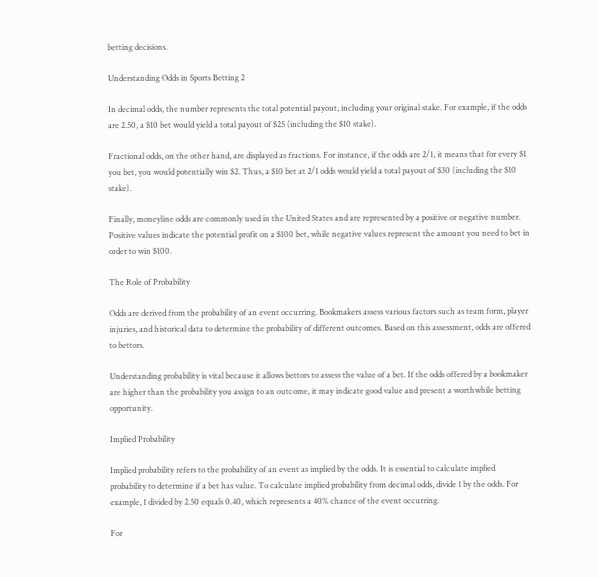betting decisions.

Understanding Odds in Sports Betting 2

In decimal odds, the number represents the total potential payout, including your original stake. For example, if the odds are 2.50, a $10 bet would yield a total payout of $25 (including the $10 stake).

Fractional odds, on the other hand, are displayed as fractions. For instance, if the odds are 2/1, it means that for every $1 you bet, you would potentially win $2. Thus, a $10 bet at 2/1 odds would yield a total payout of $30 (including the $10 stake).

Finally, moneyline odds are commonly used in the United States and are represented by a positive or negative number. Positive values indicate the potential profit on a $100 bet, while negative values represent the amount you need to bet in order to win $100.

The Role of Probability

Odds are derived from the probability of an event occurring. Bookmakers assess various factors such as team form, player injuries, and historical data to determine the probability of different outcomes. Based on this assessment, odds are offered to bettors.

Understanding probability is vital because it allows bettors to assess the value of a bet. If the odds offered by a bookmaker are higher than the probability you assign to an outcome, it may indicate good value and present a worthwhile betting opportunity.

Implied Probability

Implied probability refers to the probability of an event as implied by the odds. It is essential to calculate implied probability to determine if a bet has value. To calculate implied probability from decimal odds, divide 1 by the odds. For example, 1 divided by 2.50 equals 0.40, which represents a 40% chance of the event occurring.

For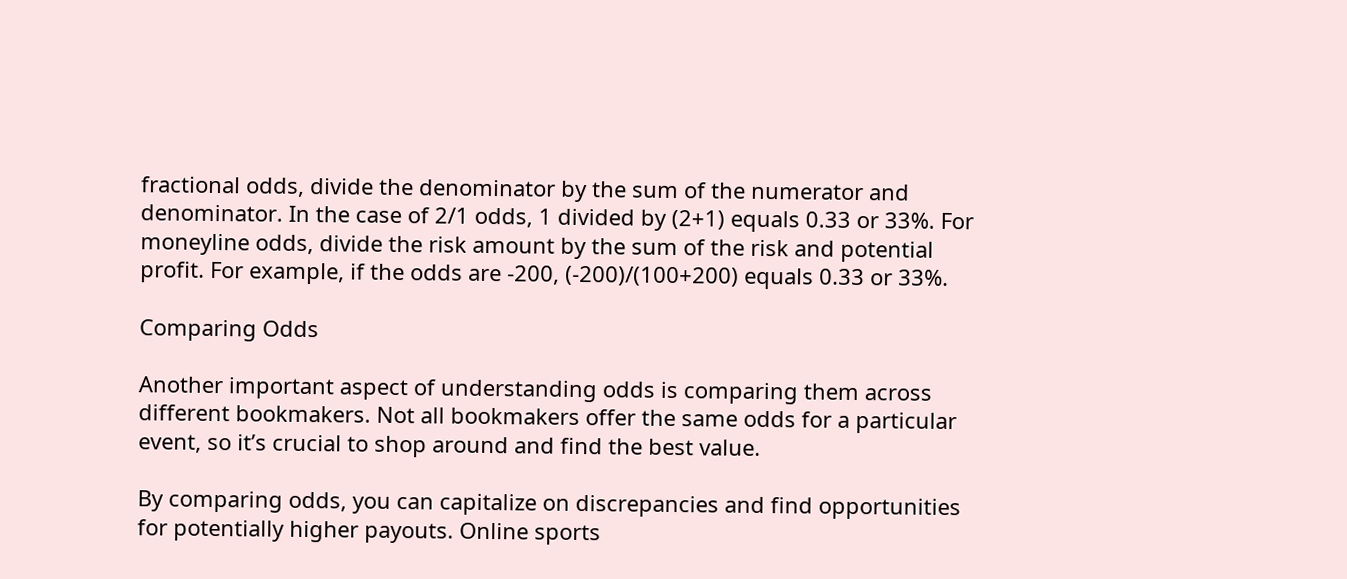fractional odds, divide the denominator by the sum of the numerator and denominator. In the case of 2/1 odds, 1 divided by (2+1) equals 0.33 or 33%. For moneyline odds, divide the risk amount by the sum of the risk and potential profit. For example, if the odds are -200, (-200)/(100+200) equals 0.33 or 33%.

Comparing Odds

Another important aspect of understanding odds is comparing them across different bookmakers. Not all bookmakers offer the same odds for a particular event, so it’s crucial to shop around and find the best value.

By comparing odds, you can capitalize on discrepancies and find opportunities for potentially higher payouts. Online sports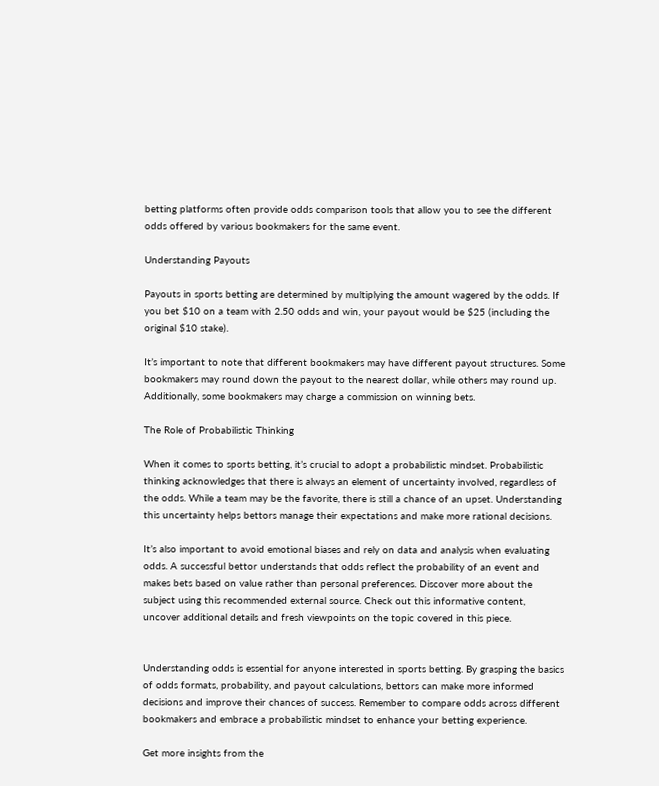betting platforms often provide odds comparison tools that allow you to see the different odds offered by various bookmakers for the same event.

Understanding Payouts

Payouts in sports betting are determined by multiplying the amount wagered by the odds. If you bet $10 on a team with 2.50 odds and win, your payout would be $25 (including the original $10 stake).

It’s important to note that different bookmakers may have different payout structures. Some bookmakers may round down the payout to the nearest dollar, while others may round up. Additionally, some bookmakers may charge a commission on winning bets.

The Role of Probabilistic Thinking

When it comes to sports betting, it’s crucial to adopt a probabilistic mindset. Probabilistic thinking acknowledges that there is always an element of uncertainty involved, regardless of the odds. While a team may be the favorite, there is still a chance of an upset. Understanding this uncertainty helps bettors manage their expectations and make more rational decisions.

It’s also important to avoid emotional biases and rely on data and analysis when evaluating odds. A successful bettor understands that odds reflect the probability of an event and makes bets based on value rather than personal preferences. Discover more about the subject using this recommended external source. Check out this informative content, uncover additional details and fresh viewpoints on the topic covered in this piece.


Understanding odds is essential for anyone interested in sports betting. By grasping the basics of odds formats, probability, and payout calculations, bettors can make more informed decisions and improve their chances of success. Remember to compare odds across different bookmakers and embrace a probabilistic mindset to enhance your betting experience.

Get more insights from the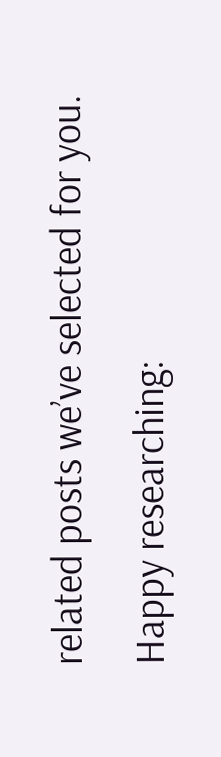related posts we’ve selected for you. Happy researching: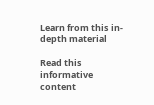Learn from this in-depth material

Read this informative content